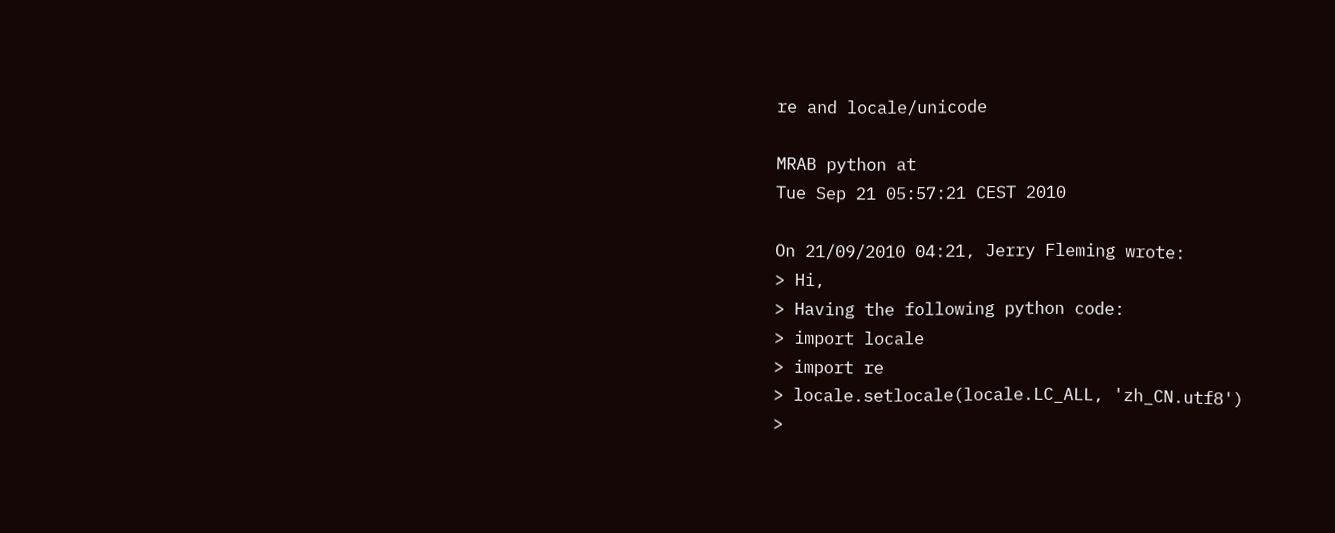re and locale/unicode

MRAB python at
Tue Sep 21 05:57:21 CEST 2010

On 21/09/2010 04:21, Jerry Fleming wrote:
> Hi,
> Having the following python code:
> import locale
> import re
> locale.setlocale(locale.LC_ALL, 'zh_CN.utf8')
>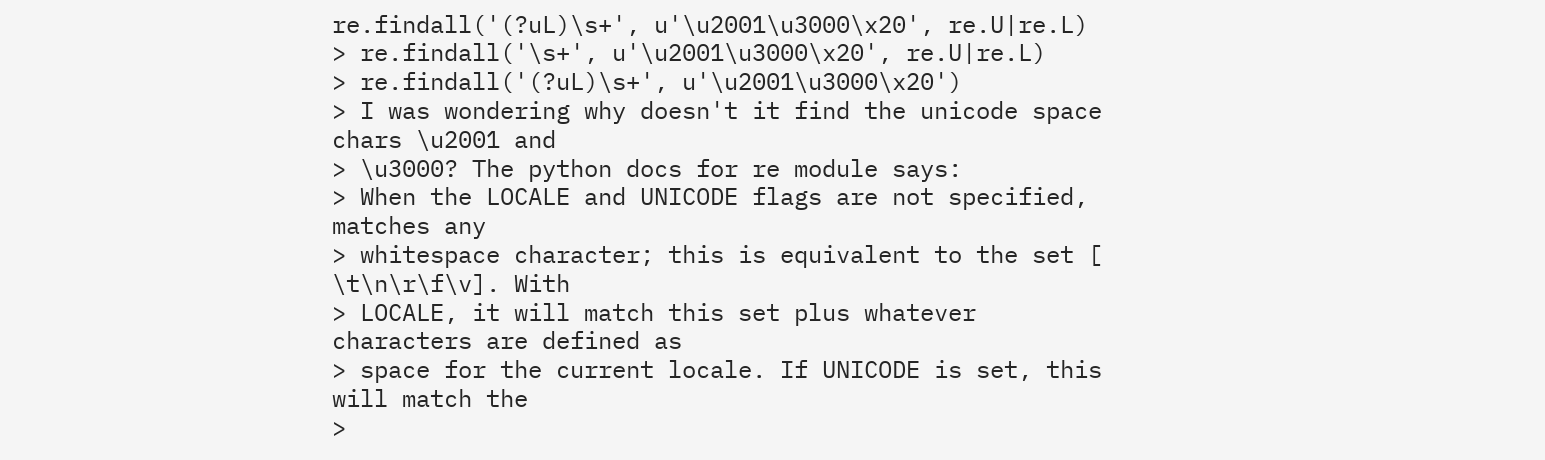re.findall('(?uL)\s+', u'\u2001\u3000\x20', re.U|re.L)
> re.findall('\s+', u'\u2001\u3000\x20', re.U|re.L)
> re.findall('(?uL)\s+', u'\u2001\u3000\x20')
> I was wondering why doesn't it find the unicode space chars \u2001 and
> \u3000? The python docs for re module says:
> When the LOCALE and UNICODE flags are not specified, matches any
> whitespace character; this is equivalent to the set [ \t\n\r\f\v]. With
> LOCALE, it will match this set plus whatever characters are defined as
> space for the current locale. If UNICODE is set, this will match the
>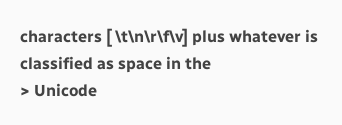characters [ \t\n\r\f\v] plus whatever is classified as space in the
> Unicode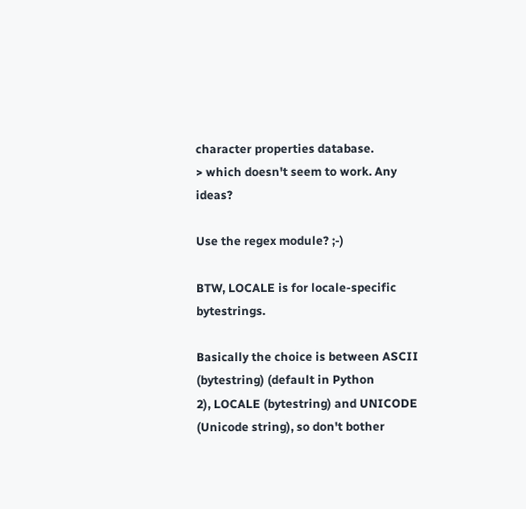character properties database.
> which doesn't seem to work. Any ideas?

Use the regex module? ;-)

BTW, LOCALE is for locale-specific bytestrings.

Basically the choice is between ASCII (bytestring) (default in Python
2), LOCALE (bytestring) and UNICODE (Unicode string), so don't bother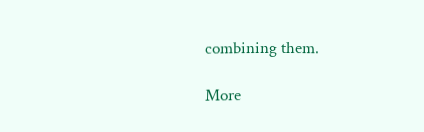combining them.

More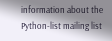information about the Python-list mailing list